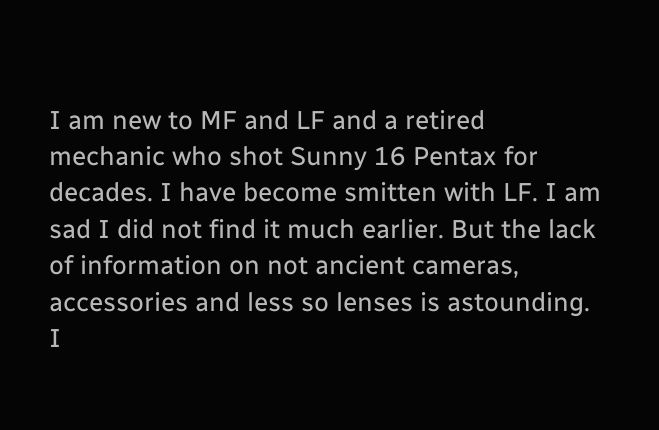I am new to MF and LF and a retired mechanic who shot Sunny 16 Pentax for decades. I have become smitten with LF. I am sad I did not find it much earlier. But the lack of information on not ancient cameras, accessories and less so lenses is astounding. I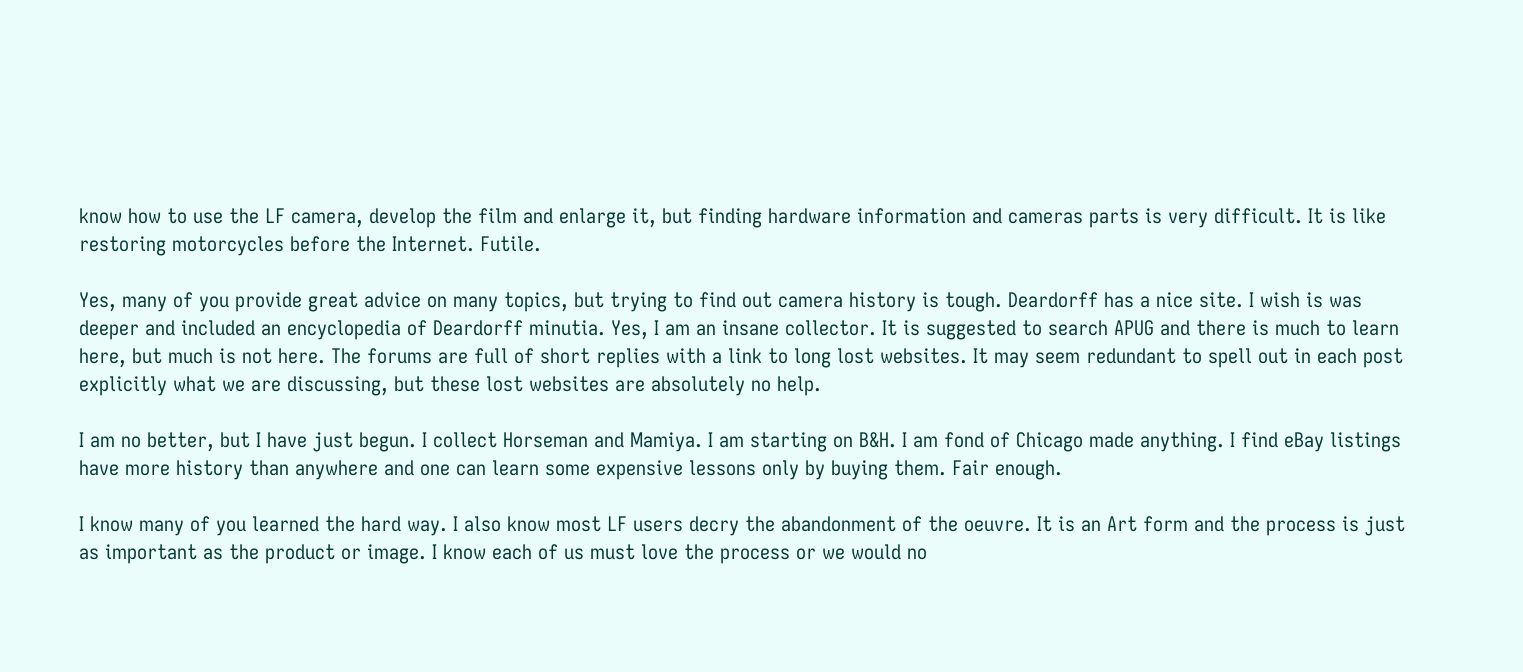know how to use the LF camera, develop the film and enlarge it, but finding hardware information and cameras parts is very difficult. It is like restoring motorcycles before the Internet. Futile.

Yes, many of you provide great advice on many topics, but trying to find out camera history is tough. Deardorff has a nice site. I wish is was deeper and included an encyclopedia of Deardorff minutia. Yes, I am an insane collector. It is suggested to search APUG and there is much to learn here, but much is not here. The forums are full of short replies with a link to long lost websites. It may seem redundant to spell out in each post explicitly what we are discussing, but these lost websites are absolutely no help.

I am no better, but I have just begun. I collect Horseman and Mamiya. I am starting on B&H. I am fond of Chicago made anything. I find eBay listings have more history than anywhere and one can learn some expensive lessons only by buying them. Fair enough.

I know many of you learned the hard way. I also know most LF users decry the abandonment of the oeuvre. It is an Art form and the process is just as important as the product or image. I know each of us must love the process or we would no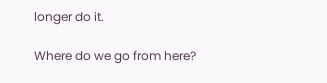longer do it.

Where do we go from here?